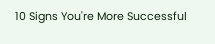10 Signs You're More Successful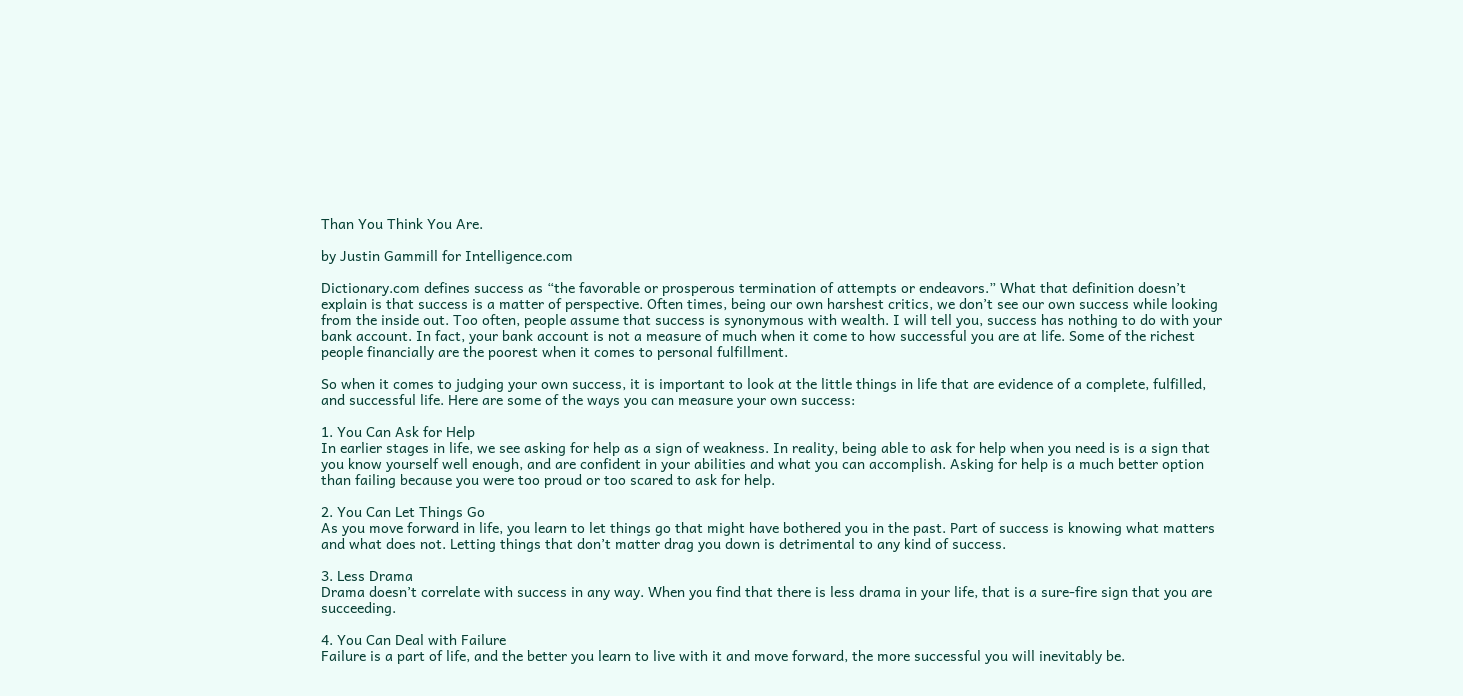Than You Think You Are.

by Justin Gammill for Intelligence.com

Dictionary.com defines success as “the favorable or prosperous termination of attempts or endeavors.” What that definition doesn’t explain is that success is a matter of perspective. Often times, being our own harshest critics, we don’t see our own success while looking from the inside out. Too often, people assume that success is synonymous with wealth. I will tell you, success has nothing to do with your bank account. In fact, your bank account is not a measure of much when it come to how successful you are at life. Some of the richest people financially are the poorest when it comes to personal fulfillment.

So when it comes to judging your own success, it is important to look at the little things in life that are evidence of a complete, fulfilled, and successful life. Here are some of the ways you can measure your own success:

1. You Can Ask for Help
In earlier stages in life, we see asking for help as a sign of weakness. In reality, being able to ask for help when you need is is a sign that you know yourself well enough, and are confident in your abilities and what you can accomplish. Asking for help is a much better option than failing because you were too proud or too scared to ask for help.

2. You Can Let Things Go
As you move forward in life, you learn to let things go that might have bothered you in the past. Part of success is knowing what matters and what does not. Letting things that don’t matter drag you down is detrimental to any kind of success.

3. Less Drama
Drama doesn’t correlate with success in any way. When you find that there is less drama in your life, that is a sure-fire sign that you are succeeding.

4. You Can Deal with Failure
Failure is a part of life, and the better you learn to live with it and move forward, the more successful you will inevitably be.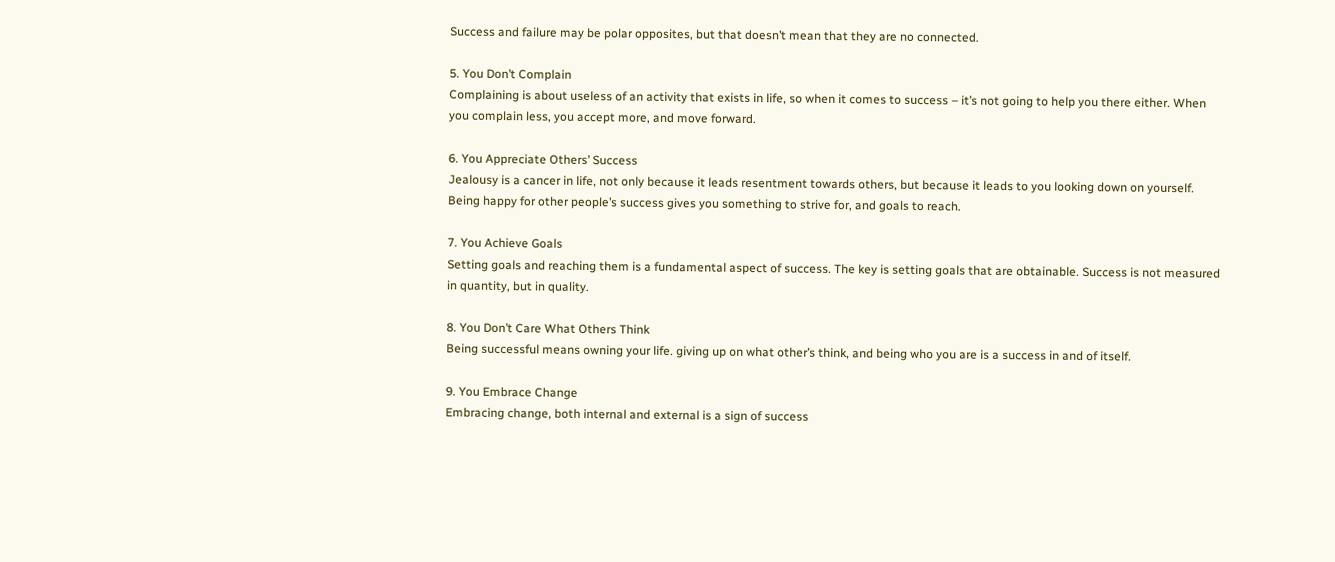Success and failure may be polar opposites, but that doesn’t mean that they are no connected.

5. You Don’t Complain
Complaining is about useless of an activity that exists in life, so when it comes to success – it’s not going to help you there either. When you complain less, you accept more, and move forward.

6. You Appreciate Others’ Success
Jealousy is a cancer in life, not only because it leads resentment towards others, but because it leads to you looking down on yourself. Being happy for other people’s success gives you something to strive for, and goals to reach.

7. You Achieve Goals
Setting goals and reaching them is a fundamental aspect of success. The key is setting goals that are obtainable. Success is not measured in quantity, but in quality.

8. You Don’t Care What Others Think
Being successful means owning your life. giving up on what other’s think, and being who you are is a success in and of itself.

9. You Embrace Change
Embracing change, both internal and external is a sign of success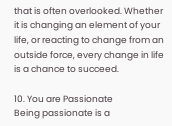that is often overlooked. Whether it is changing an element of your life, or reacting to change from an outside force, every change in life is a chance to succeed.

10. You are Passionate
Being passionate is a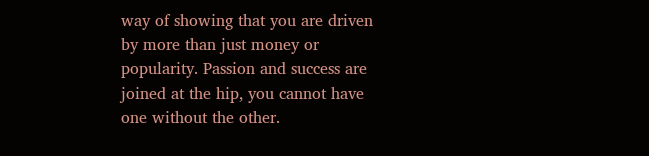way of showing that you are driven by more than just money or popularity. Passion and success are joined at the hip, you cannot have one without the other.